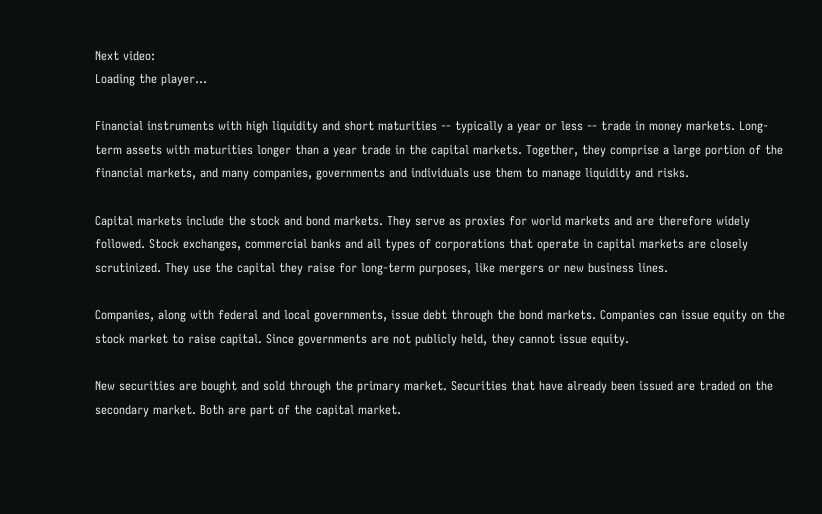Next video:
Loading the player...

Financial instruments with high liquidity and short maturities -- typically a year or less -- trade in money markets. Long-term assets with maturities longer than a year trade in the capital markets. Together, they comprise a large portion of the financial markets, and many companies, governments and individuals use them to manage liquidity and risks.

Capital markets include the stock and bond markets. They serve as proxies for world markets and are therefore widely followed. Stock exchanges, commercial banks and all types of corporations that operate in capital markets are closely scrutinized. They use the capital they raise for long-term purposes, like mergers or new business lines.

Companies, along with federal and local governments, issue debt through the bond markets. Companies can issue equity on the stock market to raise capital. Since governments are not publicly held, they cannot issue equity.

New securities are bought and sold through the primary market. Securities that have already been issued are traded on the secondary market. Both are part of the capital market.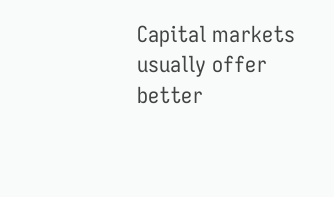Capital markets usually offer better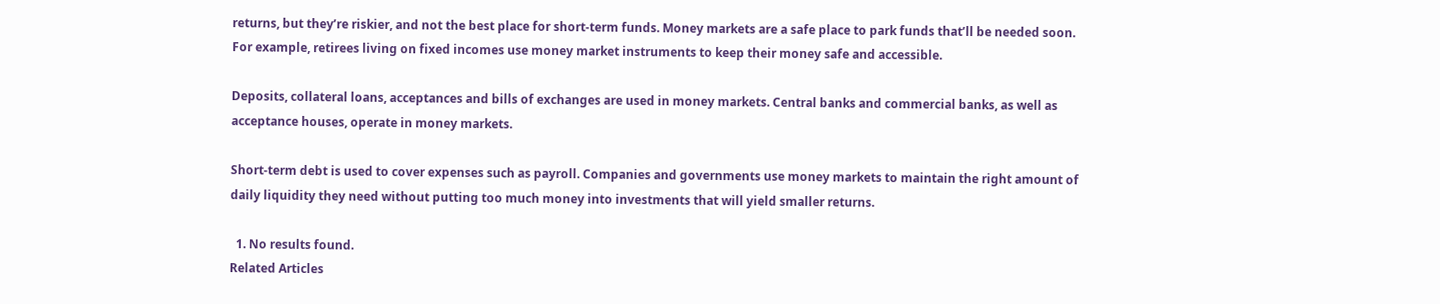returns, but they’re riskier, and not the best place for short-term funds. Money markets are a safe place to park funds that’ll be needed soon. For example, retirees living on fixed incomes use money market instruments to keep their money safe and accessible.

Deposits, collateral loans, acceptances and bills of exchanges are used in money markets. Central banks and commercial banks, as well as acceptance houses, operate in money markets.

Short-term debt is used to cover expenses such as payroll. Companies and governments use money markets to maintain the right amount of daily liquidity they need without putting too much money into investments that will yield smaller returns.

  1. No results found.
Related Articles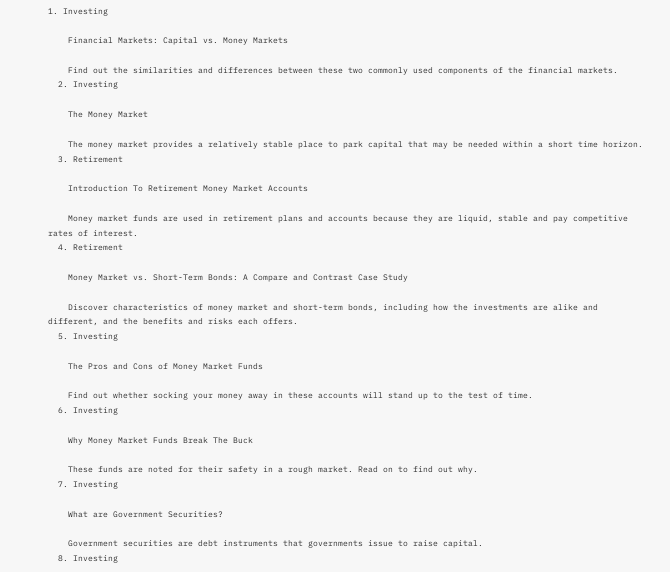1. Investing

    Financial Markets: Capital vs. Money Markets

    Find out the similarities and differences between these two commonly used components of the financial markets.
  2. Investing

    The Money Market

    The money market provides a relatively stable place to park capital that may be needed within a short time horizon.
  3. Retirement

    Introduction To Retirement Money Market Accounts

    Money market funds are used in retirement plans and accounts because they are liquid, stable and pay competitive rates of interest.
  4. Retirement

    Money Market vs. Short-Term Bonds: A Compare and Contrast Case Study

    Discover characteristics of money market and short-term bonds, including how the investments are alike and different, and the benefits and risks each offers.
  5. Investing

    The Pros and Cons of Money Market Funds

    Find out whether socking your money away in these accounts will stand up to the test of time.
  6. Investing

    Why Money Market Funds Break The Buck

    These funds are noted for their safety in a rough market. Read on to find out why.
  7. Investing

    What are Government Securities?

    Government securities are debt instruments that governments issue to raise capital.
  8. Investing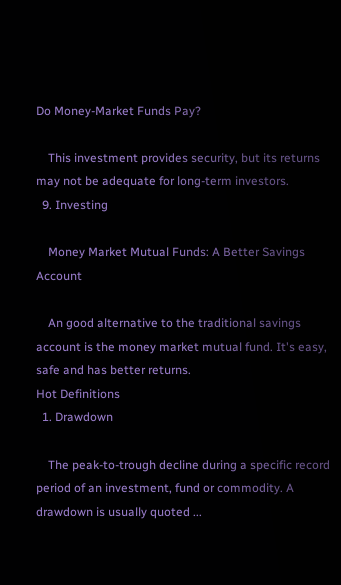Do Money-Market Funds Pay?

    This investment provides security, but its returns may not be adequate for long-term investors.
  9. Investing

    Money Market Mutual Funds: A Better Savings Account

    An good alternative to the traditional savings account is the money market mutual fund. It's easy, safe and has better returns.
Hot Definitions
  1. Drawdown

    The peak-to-trough decline during a specific record period of an investment, fund or commodity. A drawdown is usually quoted ...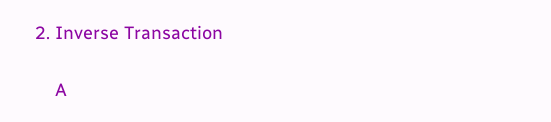2. Inverse Transaction

    A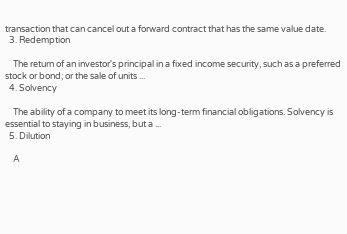transaction that can cancel out a forward contract that has the same value date.
  3. Redemption

    The return of an investor's principal in a fixed income security, such as a preferred stock or bond; or the sale of units ...
  4. Solvency

    The ability of a company to meet its long-term financial obligations. Solvency is essential to staying in business, but a ...
  5. Dilution

    A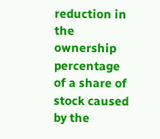reduction in the ownership percentage of a share of stock caused by the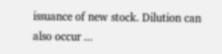issuance of new stock. Dilution can also occur ...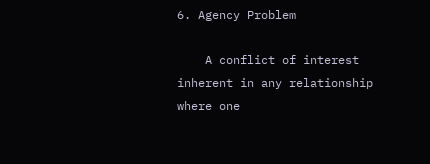6. Agency Problem

    A conflict of interest inherent in any relationship where one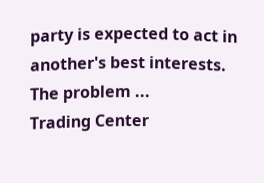party is expected to act in another's best interests. The problem ...
Trading Center